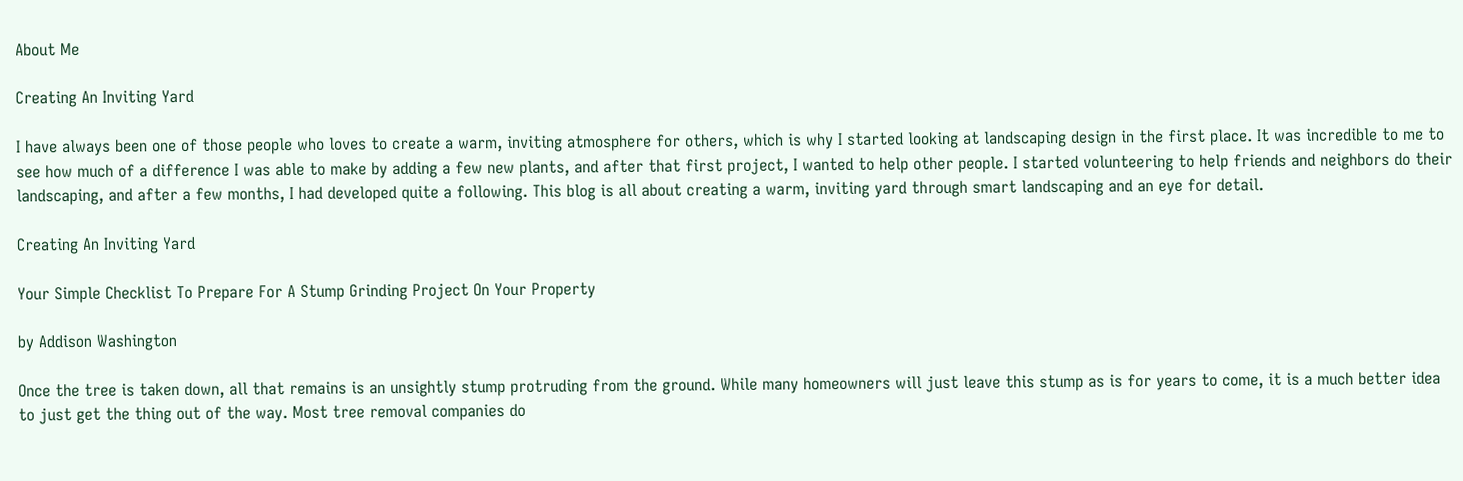About Me

Creating An Inviting Yard

I have always been one of those people who loves to create a warm, inviting atmosphere for others, which is why I started looking at landscaping design in the first place. It was incredible to me to see how much of a difference I was able to make by adding a few new plants, and after that first project, I wanted to help other people. I started volunteering to help friends and neighbors do their landscaping, and after a few months, I had developed quite a following. This blog is all about creating a warm, inviting yard through smart landscaping and an eye for detail.

Creating An Inviting Yard

Your Simple Checklist To Prepare For A Stump Grinding Project On Your Property

by Addison Washington

Once the tree is taken down, all that remains is an unsightly stump protruding from the ground. While many homeowners will just leave this stump as is for years to come, it is a much better idea to just get the thing out of the way. Most tree removal companies do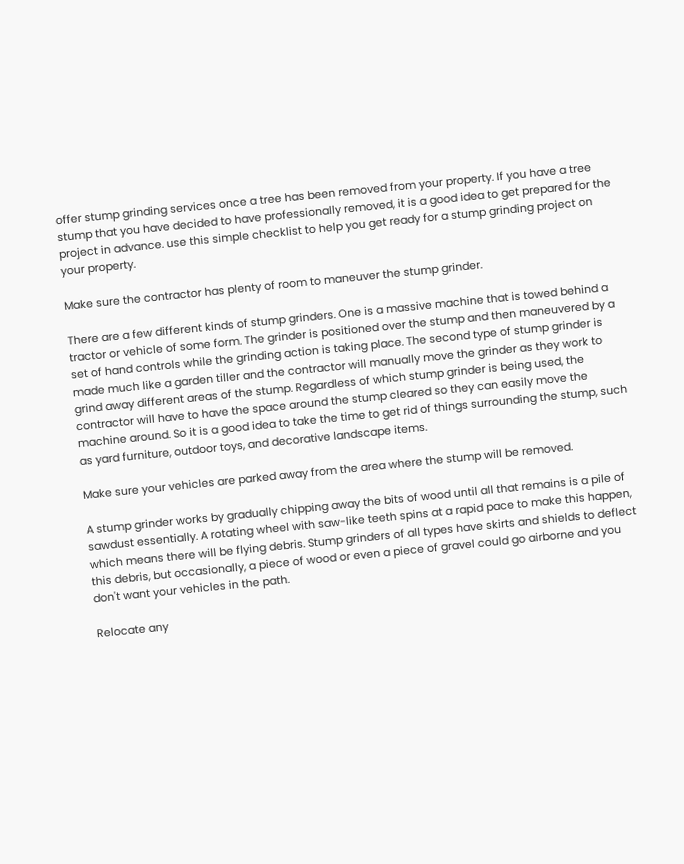offer stump grinding services once a tree has been removed from your property. If you have a tree stump that you have decided to have professionally removed, it is a good idea to get prepared for the project in advance. use this simple checklist to help you get ready for a stump grinding project on your property.

Make sure the contractor has plenty of room to maneuver the stump grinder.

There are a few different kinds of stump grinders. One is a massive machine that is towed behind a tractor or vehicle of some form. The grinder is positioned over the stump and then maneuvered by a set of hand controls while the grinding action is taking place. The second type of stump grinder is made much like a garden tiller and the contractor will manually move the grinder as they work to grind away different areas of the stump. Regardless of which stump grinder is being used, the contractor will have to have the space around the stump cleared so they can easily move the machine around. So it is a good idea to take the time to get rid of things surrounding the stump, such as yard furniture, outdoor toys, and decorative landscape items.

Make sure your vehicles are parked away from the area where the stump will be removed.

A stump grinder works by gradually chipping away the bits of wood until all that remains is a pile of sawdust essentially. A rotating wheel with saw-like teeth spins at a rapid pace to make this happen, which means there will be flying debris. Stump grinders of all types have skirts and shields to deflect this debris, but occasionally, a piece of wood or even a piece of gravel could go airborne and you don't want your vehicles in the path.

Relocate any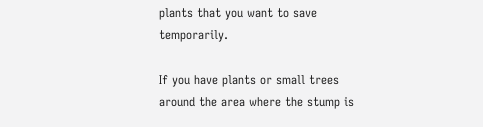plants that you want to save temporarily.

If you have plants or small trees around the area where the stump is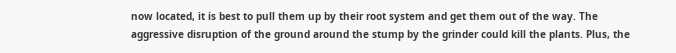now located, it is best to pull them up by their root system and get them out of the way. The aggressive disruption of the ground around the stump by the grinder could kill the plants. Plus, the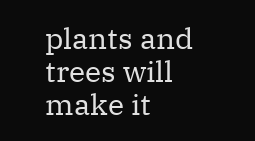plants and trees will make it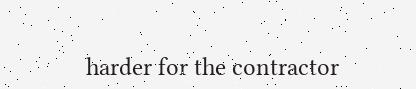harder for the contractor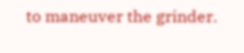to maneuver the grinder.